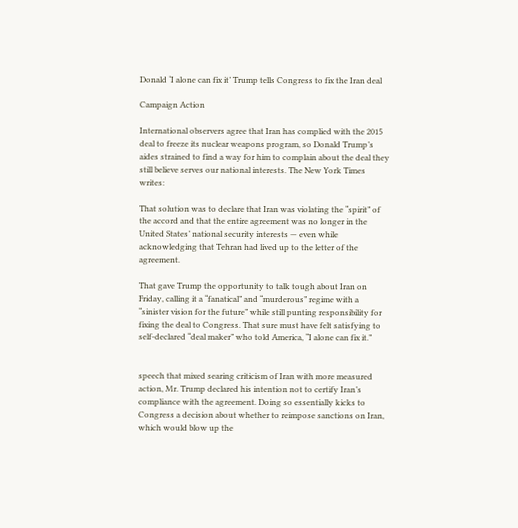Donald ‘I alone can fix it’ Trump tells Congress to fix the Iran deal

Campaign Action

International observers agree that Iran has complied with the 2015 deal to freeze its nuclear weapons program, so Donald Trump’s aides strained to find a way for him to complain about the deal they still believe serves our national interests. The New York Times writes:

That solution was to declare that Iran was violating the “spirit” of the accord and that the entire agreement was no longer in the United States’ national security interests — even while acknowledging that Tehran had lived up to the letter of the agreement.

That gave Trump the opportunity to talk tough about Iran on Friday, calling it a “fanatical” and “murderous” regime with a “sinister vision for the future” while still punting responsibility for fixing the deal to Congress. That sure must have felt satisfying to self-declared “deal maker” who told America, “I alone can fix it.”


speech that mixed searing criticism of Iran with more measured action, Mr. Trump declared his intention not to certify Iran’s compliance with the agreement. Doing so essentially kicks to Congress a decision about whether to reimpose sanctions on Iran, which would blow up the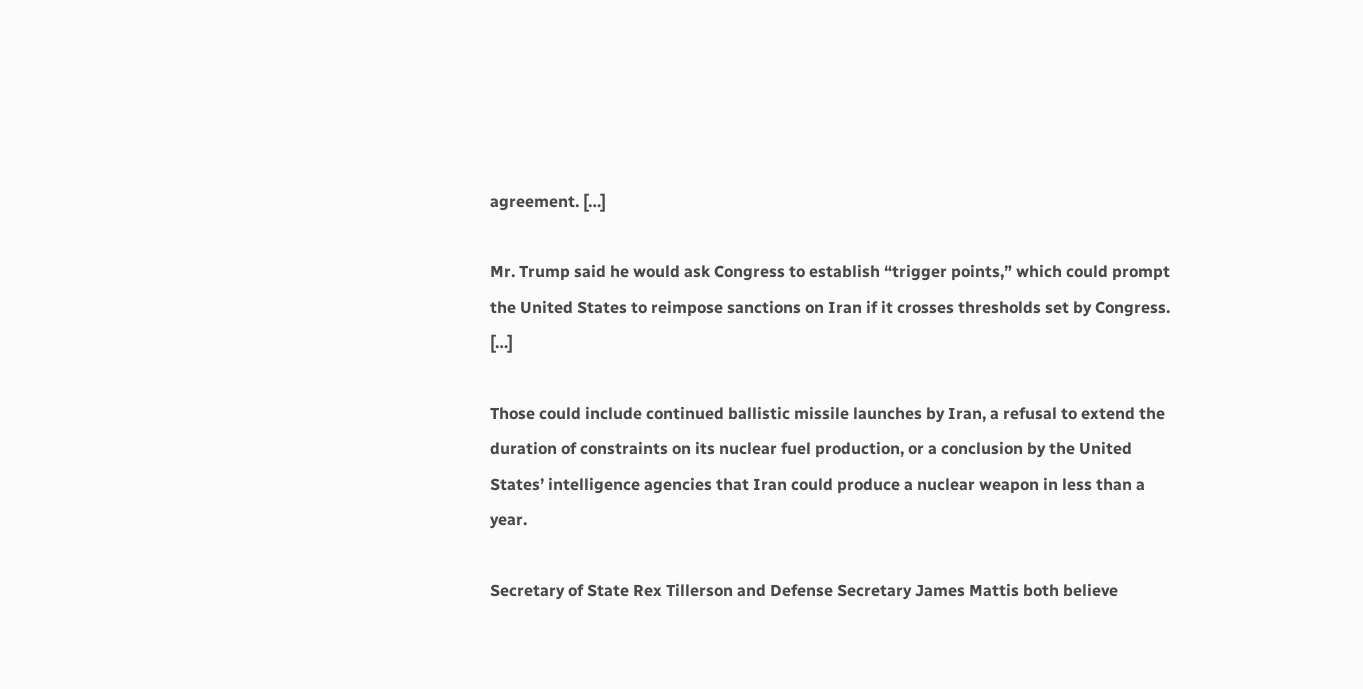agreement. […]

Mr. Trump said he would ask Congress to establish “trigger points,” which could prompt the United States to reimpose sanctions on Iran if it crosses thresholds set by Congress. […]

Those could include continued ballistic missile launches by Iran, a refusal to extend the duration of constraints on its nuclear fuel production, or a conclusion by the United States’ intelligence agencies that Iran could produce a nuclear weapon in less than a year.

Secretary of State Rex Tillerson and Defense Secretary James Mattis both believe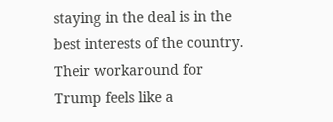staying in the deal is in the best interests of the country. Their workaround for Trump feels like a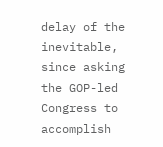delay of the inevitable, since asking the GOP-led Congress to accomplish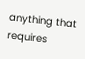anything that requires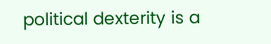political dexterity is a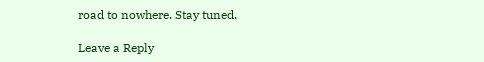road to nowhere. Stay tuned.

Leave a Reply